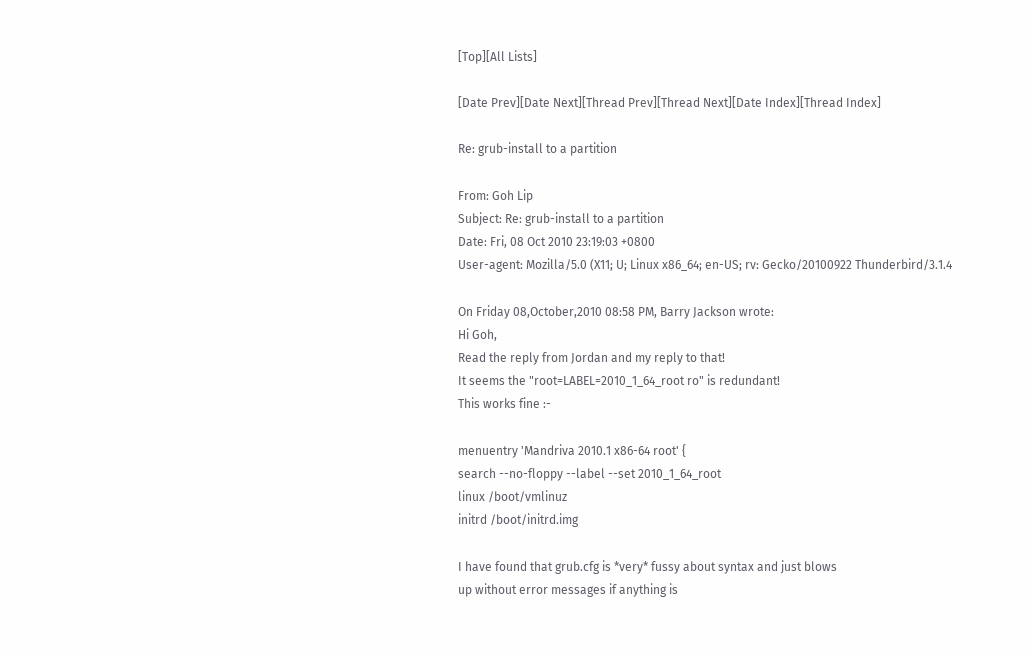[Top][All Lists]

[Date Prev][Date Next][Thread Prev][Thread Next][Date Index][Thread Index]

Re: grub-install to a partition

From: Goh Lip
Subject: Re: grub-install to a partition
Date: Fri, 08 Oct 2010 23:19:03 +0800
User-agent: Mozilla/5.0 (X11; U; Linux x86_64; en-US; rv: Gecko/20100922 Thunderbird/3.1.4

On Friday 08,October,2010 08:58 PM, Barry Jackson wrote:
Hi Goh,
Read the reply from Jordan and my reply to that!
It seems the "root=LABEL=2010_1_64_root ro" is redundant!
This works fine :-

menuentry 'Mandriva 2010.1 x86-64 root' {
search --no-floppy --label --set 2010_1_64_root
linux /boot/vmlinuz
initrd /boot/initrd.img

I have found that grub.cfg is *very* fussy about syntax and just blows
up without error messages if anything is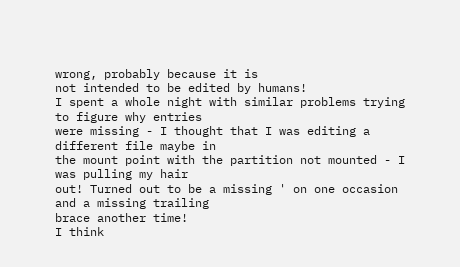wrong, probably because it is
not intended to be edited by humans!
I spent a whole night with similar problems trying to figure why entries
were missing - I thought that I was editing a different file maybe in
the mount point with the partition not mounted - I was pulling my hair
out! Turned out to be a missing ' on one occasion and a missing trailing
brace another time!
I think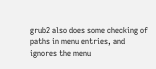grub2 also does some checking of paths in menu entries, and
ignores the menu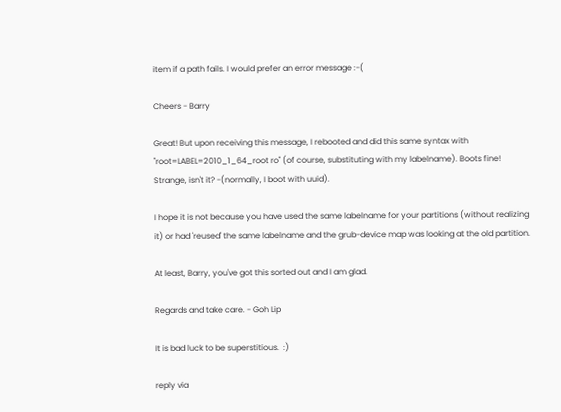item if a path fails. I would prefer an error message :-(

Cheers - Barry

Great! But upon receiving this message, I rebooted and did this same syntax with "root=LABEL=2010_1_64_root ro" (of course, substituting with my labelname). Boots fine! Strange, isn't it? -(normally, I boot with uuid).

I hope it is not because you have used the same labelname for your partitions (without realizing it) or had 'reused' the same labelname and the grub-device map was looking at the old partition.

At least, Barry, you've got this sorted out and I am glad.

Regards and take care. - Goh Lip

It is bad luck to be superstitious.  :)

reply via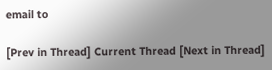email to

[Prev in Thread] Current Thread [Next in Thread]